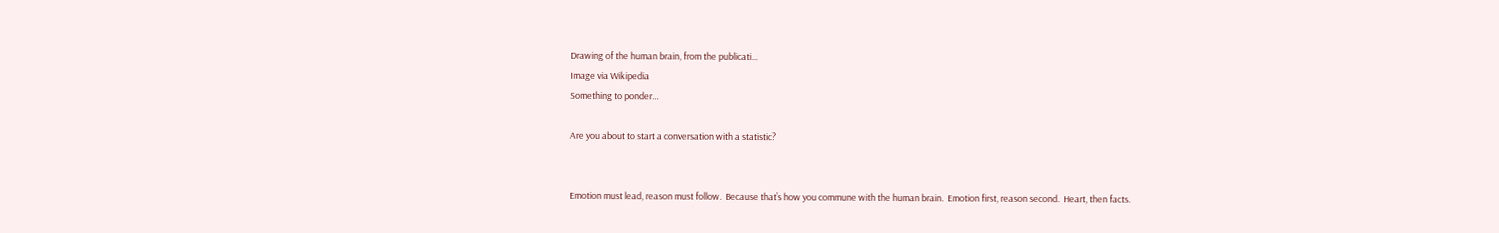Drawing of the human brain, from the publicati...
Image via Wikipedia
Something to ponder…

Are you about to start a conversation with a statistic?


Emotion must lead, reason must follow.  Because that’s how you commune with the human brain.  Emotion first, reason second.  Heart, then facts.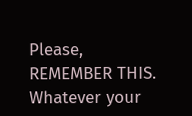Please, REMEMBER THIS.  Whatever your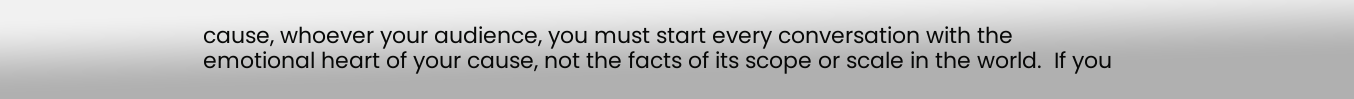cause, whoever your audience, you must start every conversation with the emotional heart of your cause, not the facts of its scope or scale in the world.  If you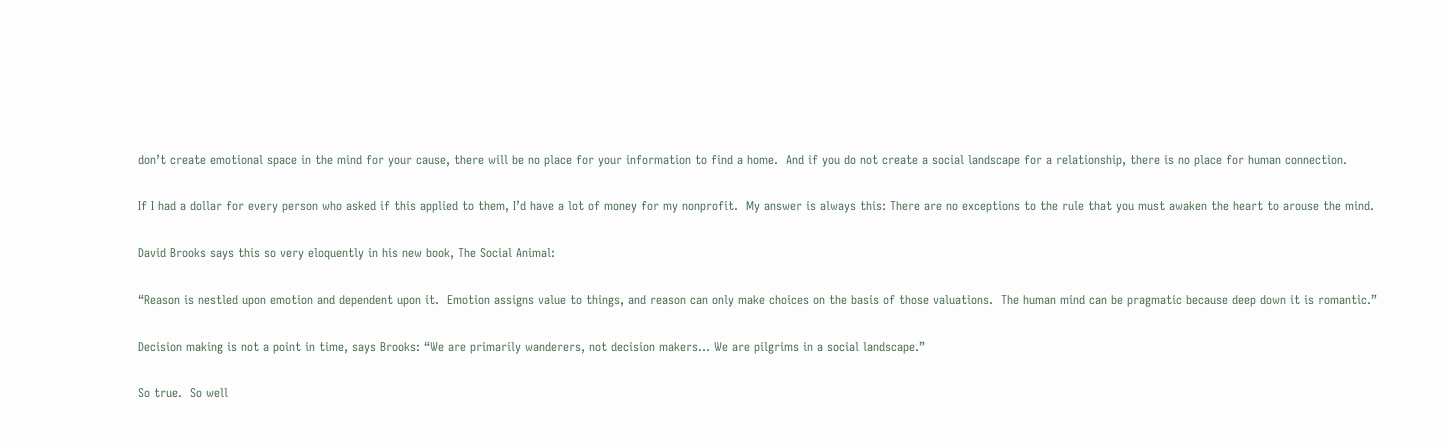don’t create emotional space in the mind for your cause, there will be no place for your information to find a home.  And if you do not create a social landscape for a relationship, there is no place for human connection.

If I had a dollar for every person who asked if this applied to them, I’d have a lot of money for my nonprofit.  My answer is always this: There are no exceptions to the rule that you must awaken the heart to arouse the mind.

David Brooks says this so very eloquently in his new book, The Social Animal:

“Reason is nestled upon emotion and dependent upon it.  Emotion assigns value to things, and reason can only make choices on the basis of those valuations.  The human mind can be pragmatic because deep down it is romantic.”

Decision making is not a point in time, says Brooks: “We are primarily wanderers, not decision makers… We are pilgrims in a social landscape.”

So true.  So well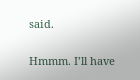said.

Hmmm. I’ll have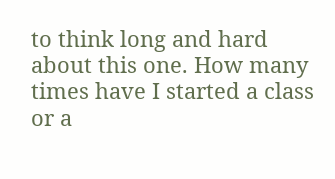to think long and hard about this one. How many times have I started a class or a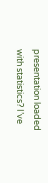presentation loaded with statistics? I’ve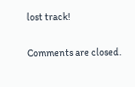lost track!

Comments are closed.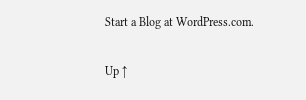Start a Blog at WordPress.com.

Up ↑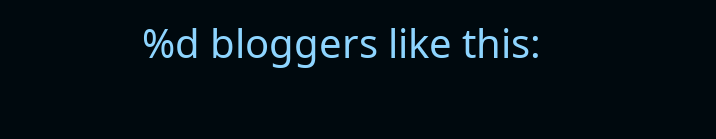%d bloggers like this: